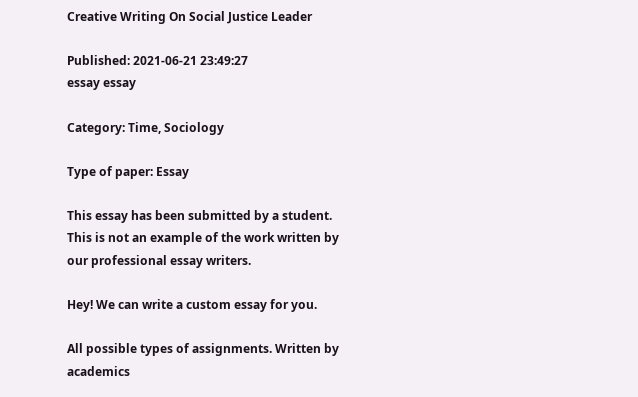Creative Writing On Social Justice Leader

Published: 2021-06-21 23:49:27
essay essay

Category: Time, Sociology

Type of paper: Essay

This essay has been submitted by a student. This is not an example of the work written by our professional essay writers.

Hey! We can write a custom essay for you.

All possible types of assignments. Written by academics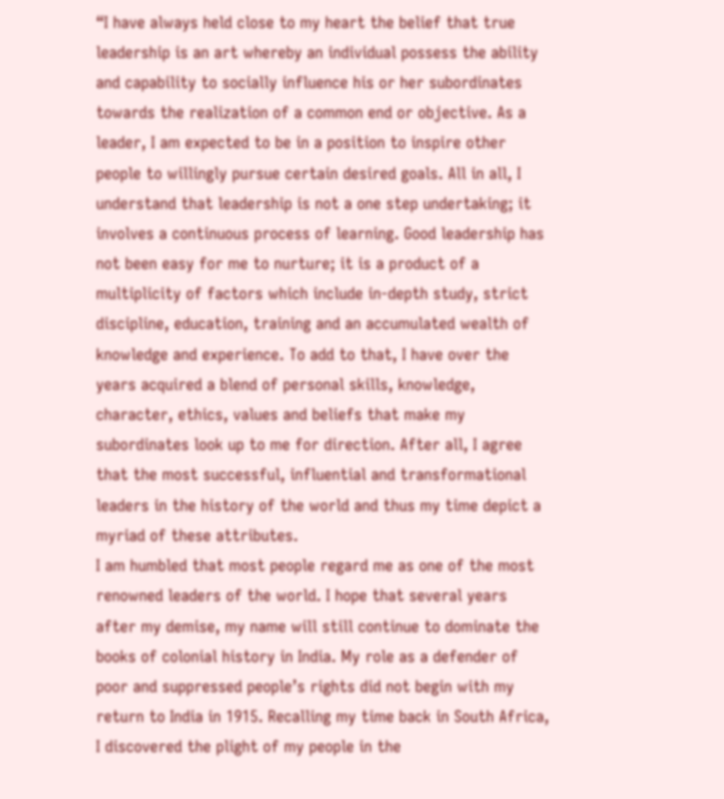“I have always held close to my heart the belief that true leadership is an art whereby an individual possess the ability and capability to socially influence his or her subordinates towards the realization of a common end or objective. As a leader, I am expected to be in a position to inspire other people to willingly pursue certain desired goals. All in all, I understand that leadership is not a one step undertaking; it involves a continuous process of learning. Good leadership has not been easy for me to nurture; it is a product of a multiplicity of factors which include in-depth study, strict discipline, education, training and an accumulated wealth of knowledge and experience. To add to that, I have over the years acquired a blend of personal skills, knowledge, character, ethics, values and beliefs that make my subordinates look up to me for direction. After all, I agree that the most successful, influential and transformational leaders in the history of the world and thus my time depict a myriad of these attributes.
I am humbled that most people regard me as one of the most renowned leaders of the world. I hope that several years after my demise, my name will still continue to dominate the books of colonial history in India. My role as a defender of poor and suppressed people’s rights did not begin with my return to India in 1915. Recalling my time back in South Africa, I discovered the plight of my people in the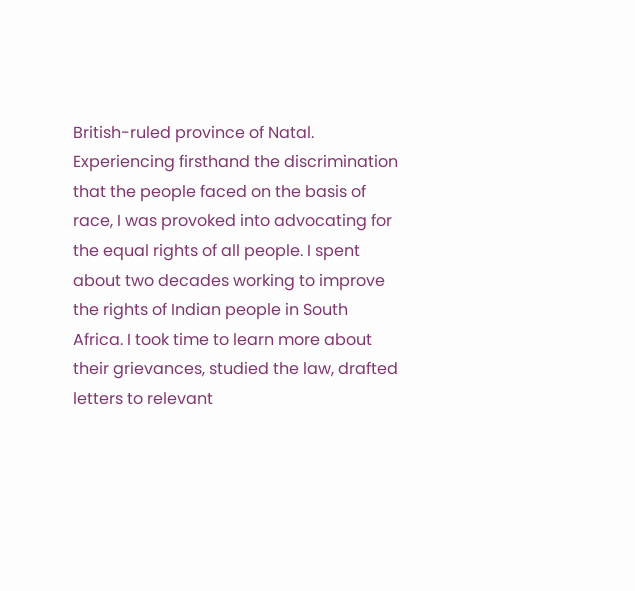British-ruled province of Natal. Experiencing firsthand the discrimination that the people faced on the basis of race, I was provoked into advocating for the equal rights of all people. I spent about two decades working to improve the rights of Indian people in South Africa. I took time to learn more about their grievances, studied the law, drafted letters to relevant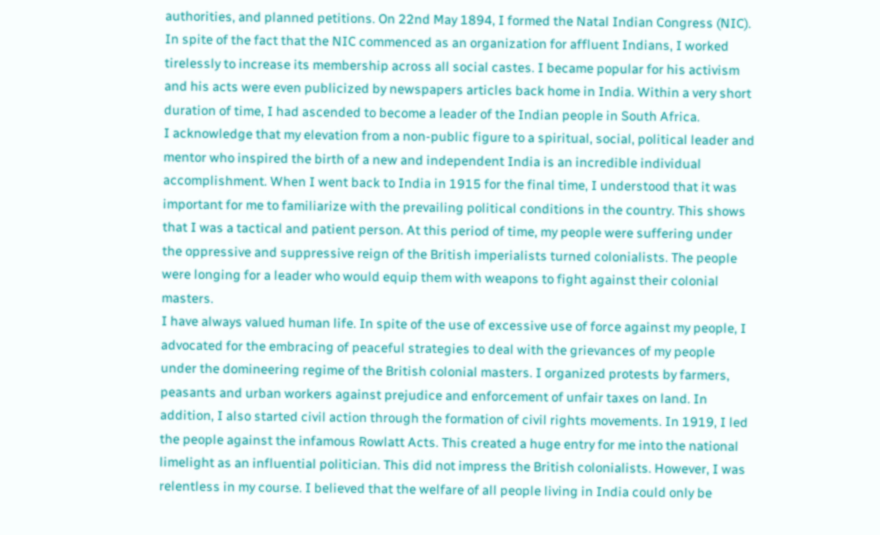authorities, and planned petitions. On 22nd May 1894, I formed the Natal Indian Congress (NIC). In spite of the fact that the NIC commenced as an organization for affluent Indians, I worked tirelessly to increase its membership across all social castes. I became popular for his activism and his acts were even publicized by newspapers articles back home in India. Within a very short duration of time, I had ascended to become a leader of the Indian people in South Africa.
I acknowledge that my elevation from a non-public figure to a spiritual, social, political leader and mentor who inspired the birth of a new and independent India is an incredible individual accomplishment. When I went back to India in 1915 for the final time, I understood that it was important for me to familiarize with the prevailing political conditions in the country. This shows that I was a tactical and patient person. At this period of time, my people were suffering under the oppressive and suppressive reign of the British imperialists turned colonialists. The people were longing for a leader who would equip them with weapons to fight against their colonial masters.
I have always valued human life. In spite of the use of excessive use of force against my people, I advocated for the embracing of peaceful strategies to deal with the grievances of my people under the domineering regime of the British colonial masters. I organized protests by farmers, peasants and urban workers against prejudice and enforcement of unfair taxes on land. In addition, I also started civil action through the formation of civil rights movements. In 1919, I led the people against the infamous Rowlatt Acts. This created a huge entry for me into the national limelight as an influential politician. This did not impress the British colonialists. However, I was relentless in my course. I believed that the welfare of all people living in India could only be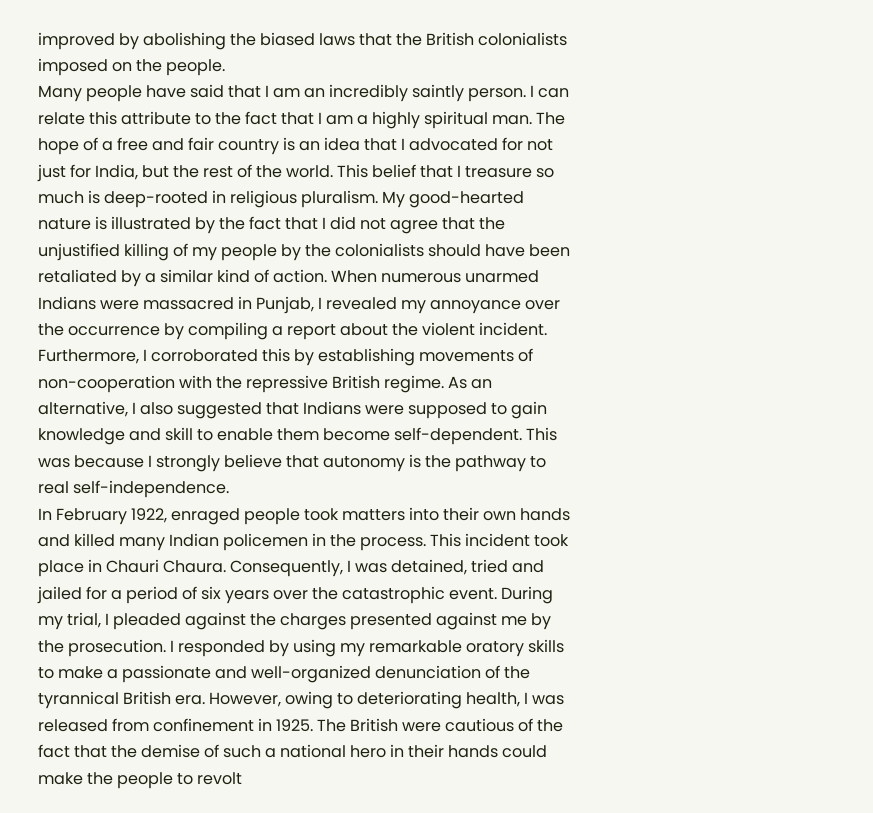improved by abolishing the biased laws that the British colonialists imposed on the people.
Many people have said that I am an incredibly saintly person. I can relate this attribute to the fact that I am a highly spiritual man. The hope of a free and fair country is an idea that I advocated for not just for India, but the rest of the world. This belief that I treasure so much is deep-rooted in religious pluralism. My good-hearted nature is illustrated by the fact that I did not agree that the unjustified killing of my people by the colonialists should have been retaliated by a similar kind of action. When numerous unarmed Indians were massacred in Punjab, I revealed my annoyance over the occurrence by compiling a report about the violent incident. Furthermore, I corroborated this by establishing movements of non-cooperation with the repressive British regime. As an alternative, I also suggested that Indians were supposed to gain knowledge and skill to enable them become self-dependent. This was because I strongly believe that autonomy is the pathway to real self-independence.
In February 1922, enraged people took matters into their own hands and killed many Indian policemen in the process. This incident took place in Chauri Chaura. Consequently, I was detained, tried and jailed for a period of six years over the catastrophic event. During my trial, I pleaded against the charges presented against me by the prosecution. I responded by using my remarkable oratory skills to make a passionate and well-organized denunciation of the tyrannical British era. However, owing to deteriorating health, I was released from confinement in 1925. The British were cautious of the fact that the demise of such a national hero in their hands could make the people to revolt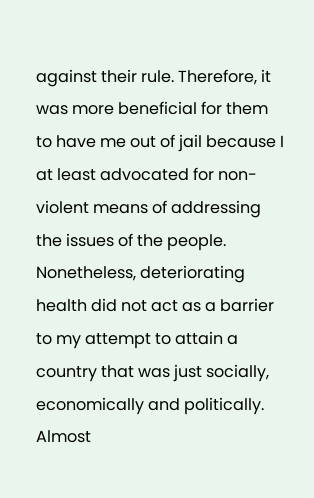against their rule. Therefore, it was more beneficial for them to have me out of jail because I at least advocated for non-violent means of addressing the issues of the people. Nonetheless, deteriorating health did not act as a barrier to my attempt to attain a country that was just socially, economically and politically.
Almost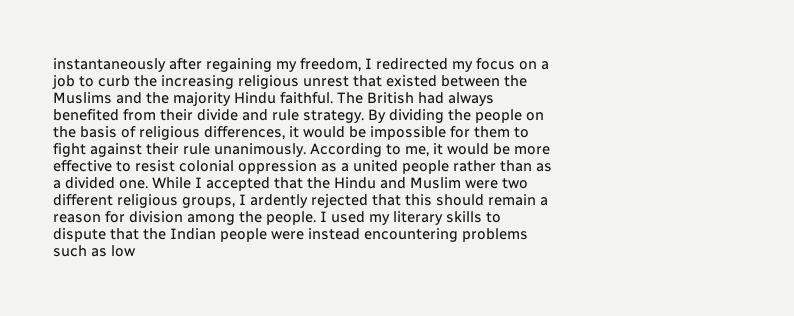instantaneously after regaining my freedom, I redirected my focus on a job to curb the increasing religious unrest that existed between the Muslims and the majority Hindu faithful. The British had always benefited from their divide and rule strategy. By dividing the people on the basis of religious differences, it would be impossible for them to fight against their rule unanimously. According to me, it would be more effective to resist colonial oppression as a united people rather than as a divided one. While I accepted that the Hindu and Muslim were two different religious groups, I ardently rejected that this should remain a reason for division among the people. I used my literary skills to dispute that the Indian people were instead encountering problems such as low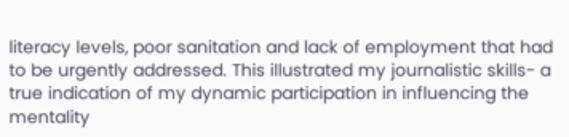literacy levels, poor sanitation and lack of employment that had to be urgently addressed. This illustrated my journalistic skills- a true indication of my dynamic participation in influencing the mentality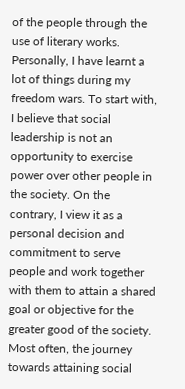of the people through the use of literary works.
Personally, I have learnt a lot of things during my freedom wars. To start with, I believe that social leadership is not an opportunity to exercise power over other people in the society. On the contrary, I view it as a personal decision and commitment to serve people and work together with them to attain a shared goal or objective for the greater good of the society. Most often, the journey towards attaining social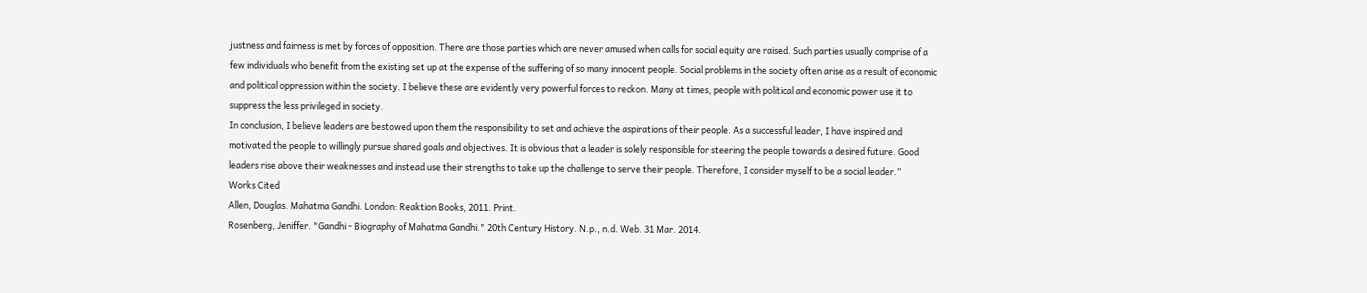justness and fairness is met by forces of opposition. There are those parties which are never amused when calls for social equity are raised. Such parties usually comprise of a few individuals who benefit from the existing set up at the expense of the suffering of so many innocent people. Social problems in the society often arise as a result of economic and political oppression within the society. I believe these are evidently very powerful forces to reckon. Many at times, people with political and economic power use it to suppress the less privileged in society.
In conclusion, I believe leaders are bestowed upon them the responsibility to set and achieve the aspirations of their people. As a successful leader, I have inspired and motivated the people to willingly pursue shared goals and objectives. It is obvious that a leader is solely responsible for steering the people towards a desired future. Good leaders rise above their weaknesses and instead use their strengths to take up the challenge to serve their people. Therefore, I consider myself to be a social leader.”
Works Cited
Allen, Douglas. Mahatma Gandhi. London: Reaktion Books, 2011. Print.
Rosenberg, Jeniffer. "Gandhi - Biography of Mahatma Gandhi." 20th Century History. N.p., n.d. Web. 31 Mar. 2014.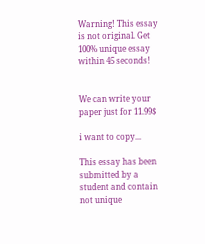Warning! This essay is not original. Get 100% unique essay within 45 seconds!


We can write your paper just for 11.99$

i want to copy...

This essay has been submitted by a student and contain not unique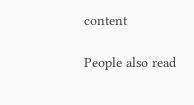content

People also read